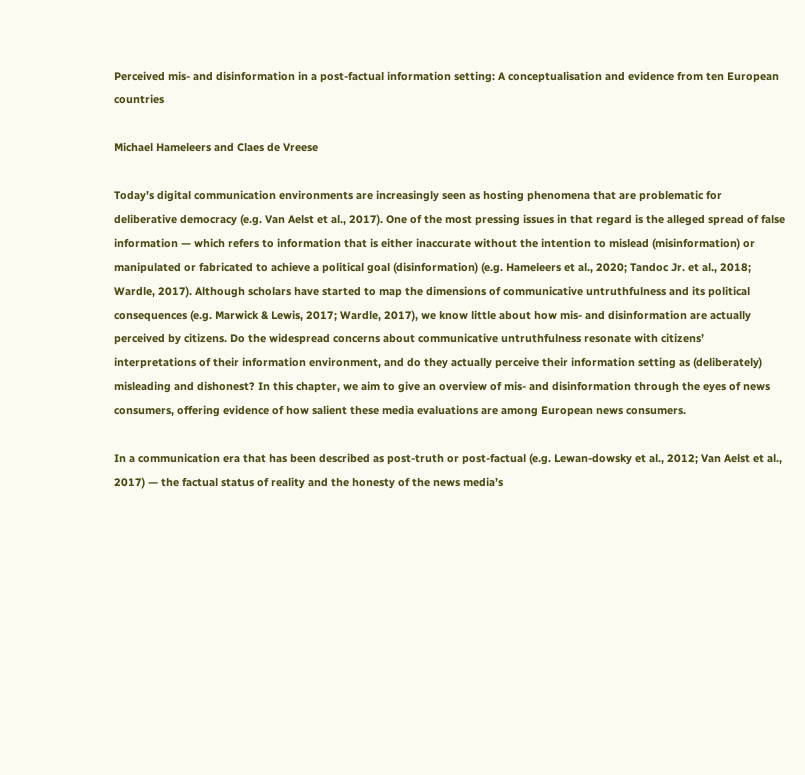Perceived mis- and disinformation in a post-factual information setting: A conceptualisation and evidence from ten European countries

Michael Hameleers and Claes de Vreese

Today’s digital communication environments are increasingly seen as hosting phenomena that are problematic for deliberative democracy (e.g. Van Aelst et al., 2017). One of the most pressing issues in that regard is the alleged spread of false information — which refers to information that is either inaccurate without the intention to mislead (misinformation) or manipulated or fabricated to achieve a political goal (disinformation) (e.g. Hameleers et al., 2020; Tandoc Jr. et al., 2018; Wardle, 2017). Although scholars have started to map the dimensions of communicative untruthfulness and its political consequences (e.g. Marwick & Lewis, 2017; Wardle, 2017), we know little about how mis- and disinformation are actually perceived by citizens. Do the widespread concerns about communicative untruthfulness resonate with citizens’ interpretations of their information environment, and do they actually perceive their information setting as (deliberately) misleading and dishonest? In this chapter, we aim to give an overview of mis- and disinformation through the eyes of news consumers, offering evidence of how salient these media evaluations are among European news consumers.

In a communication era that has been described as post-truth or post-factual (e.g. Lewan-dowsky et al., 2012; Van Aelst et al., 2017) — the factual status of reality and the honesty of the news media’s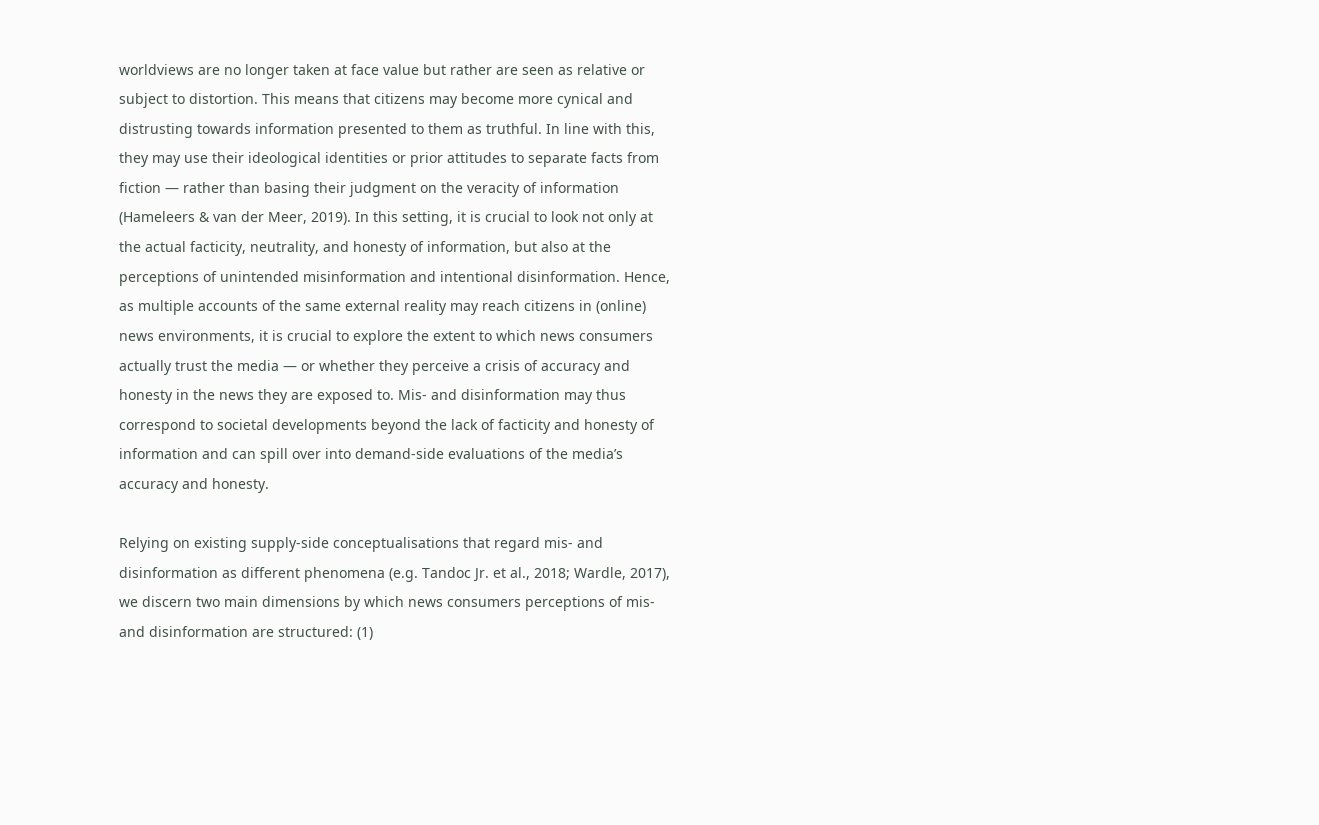worldviews are no longer taken at face value but rather are seen as relative or subject to distortion. This means that citizens may become more cynical and distrusting towards information presented to them as truthful. In line with this, they may use their ideological identities or prior attitudes to separate facts from fiction — rather than basing their judgment on the veracity of information (Hameleers & van der Meer, 2019). In this setting, it is crucial to look not only at the actual facticity, neutrality, and honesty of information, but also at the perceptions of unintended misinformation and intentional disinformation. Hence, as multiple accounts of the same external reality may reach citizens in (online) news environments, it is crucial to explore the extent to which news consumers actually trust the media — or whether they perceive a crisis of accuracy and honesty in the news they are exposed to. Mis- and disinformation may thus correspond to societal developments beyond the lack of facticity and honesty of information and can spill over into demand-side evaluations of the media’s accuracy and honesty.

Relying on existing supply-side conceptualisations that regard mis- and disinformation as different phenomena (e.g. Tandoc Jr. et al., 2018; Wardle, 2017), we discern two main dimensions by which news consumers perceptions of mis- and disinformation are structured: (1)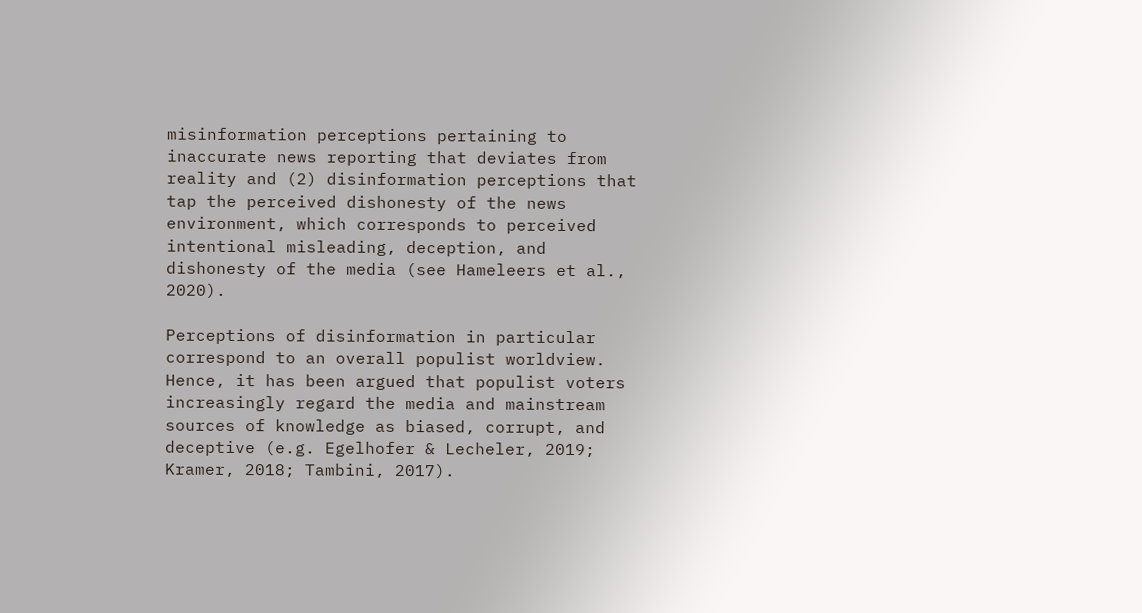misinformation perceptions pertaining to inaccurate news reporting that deviates from reality and (2) disinformation perceptions that tap the perceived dishonesty of the news environment, which corresponds to perceived intentional misleading, deception, and dishonesty of the media (see Hameleers et al., 2020).

Perceptions of disinformation in particular correspond to an overall populist worldview. Hence, it has been argued that populist voters increasingly regard the media and mainstream sources of knowledge as biased, corrupt, and deceptive (e.g. Egelhofer & Lecheler, 2019; Kramer, 2018; Tambini, 2017).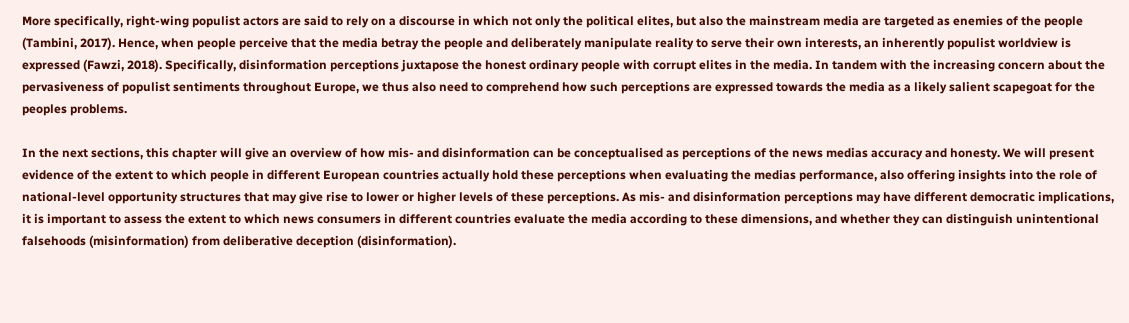More specifically, right-wing populist actors are said to rely on a discourse in which not only the political elites, but also the mainstream media are targeted as enemies of the people (Tambini, 2017). Hence, when people perceive that the media betray the people and deliberately manipulate reality to serve their own interests, an inherently populist worldview is expressed (Fawzi, 2018). Specifically, disinformation perceptions juxtapose the honest ordinary people with corrupt elites in the media. In tandem with the increasing concern about the pervasiveness of populist sentiments throughout Europe, we thus also need to comprehend how such perceptions are expressed towards the media as a likely salient scapegoat for the peoples problems.

In the next sections, this chapter will give an overview of how mis- and disinformation can be conceptualised as perceptions of the news medias accuracy and honesty. We will present evidence of the extent to which people in different European countries actually hold these perceptions when evaluating the medias performance, also offering insights into the role of national-level opportunity structures that may give rise to lower or higher levels of these perceptions. As mis- and disinformation perceptions may have different democratic implications, it is important to assess the extent to which news consumers in different countries evaluate the media according to these dimensions, and whether they can distinguish unintentional falsehoods (misinformation) from deliberative deception (disinformation).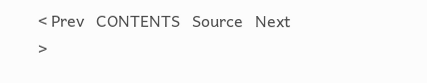< Prev   CONTENTS   Source   Next >